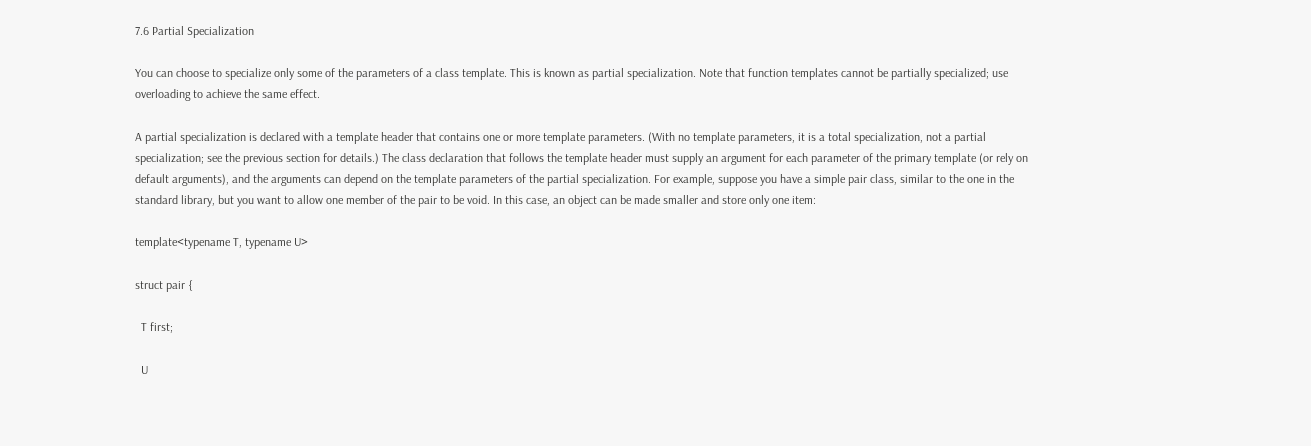7.6 Partial Specialization

You can choose to specialize only some of the parameters of a class template. This is known as partial specialization. Note that function templates cannot be partially specialized; use overloading to achieve the same effect.

A partial specialization is declared with a template header that contains one or more template parameters. (With no template parameters, it is a total specialization, not a partial specialization; see the previous section for details.) The class declaration that follows the template header must supply an argument for each parameter of the primary template (or rely on default arguments), and the arguments can depend on the template parameters of the partial specialization. For example, suppose you have a simple pair class, similar to the one in the standard library, but you want to allow one member of the pair to be void. In this case, an object can be made smaller and store only one item:

template<typename T, typename U>

struct pair {

  T first;

  U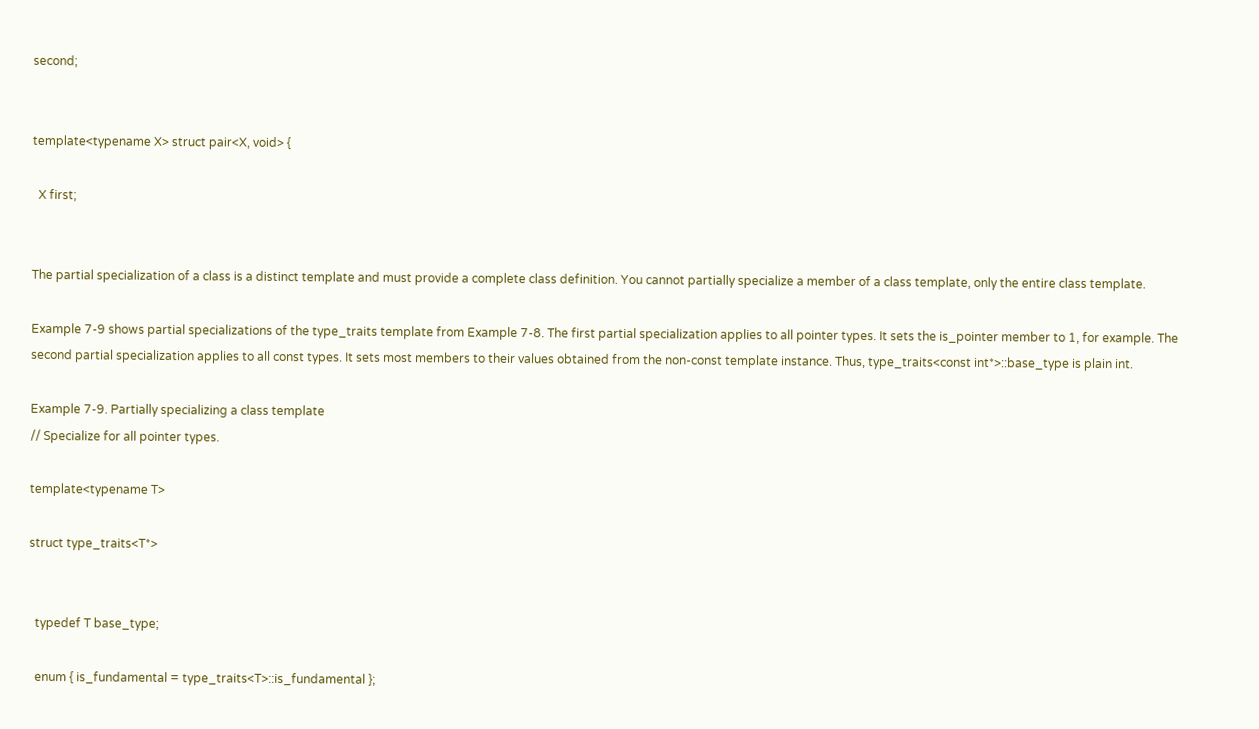second;


template<typename X> struct pair<X, void> {

  X first;


The partial specialization of a class is a distinct template and must provide a complete class definition. You cannot partially specialize a member of a class template, only the entire class template.

Example 7-9 shows partial specializations of the type_traits template from Example 7-8. The first partial specialization applies to all pointer types. It sets the is_pointer member to 1, for example. The second partial specialization applies to all const types. It sets most members to their values obtained from the non-const template instance. Thus, type_traits<const int*>::base_type is plain int.

Example 7-9. Partially specializing a class template
// Specialize for all pointer types.

template<typename T>

struct type_traits<T*>


  typedef T base_type;

  enum { is_fundamental = type_traits<T>::is_fundamental };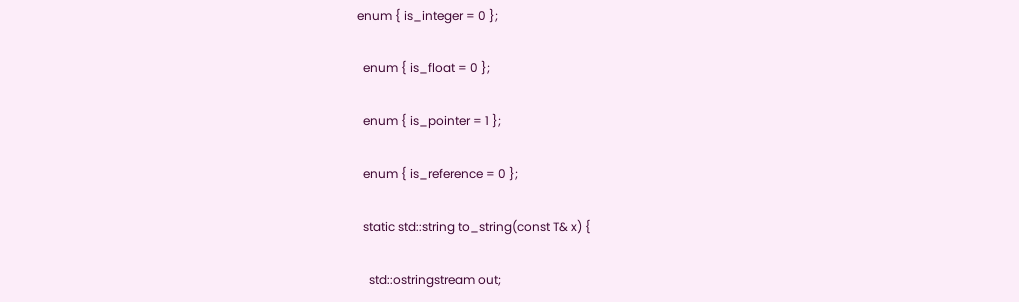enum { is_integer = 0 };

  enum { is_float = 0 };

  enum { is_pointer = 1 };

  enum { is_reference = 0 };

  static std::string to_string(const T& x) {

    std::ostringstream out;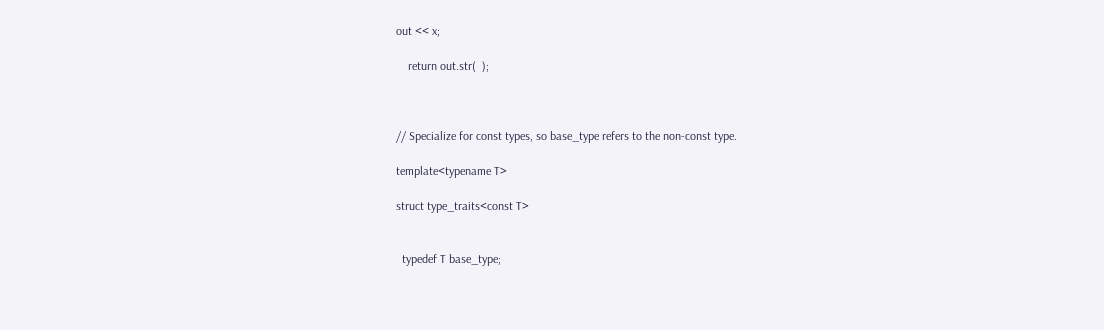out << x;

    return out.str(  );



// Specialize for const types, so base_type refers to the non-const type.

template<typename T>

struct type_traits<const T>


  typedef T base_type;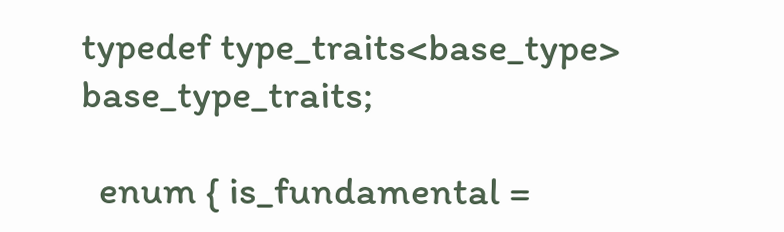typedef type_traits<base_type> base_type_traits;

  enum { is_fundamental =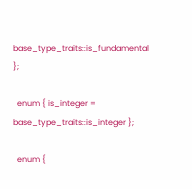base_type_traits::is_fundamental };

  enum { is_integer =  base_type_traits::is_integer };

  enum {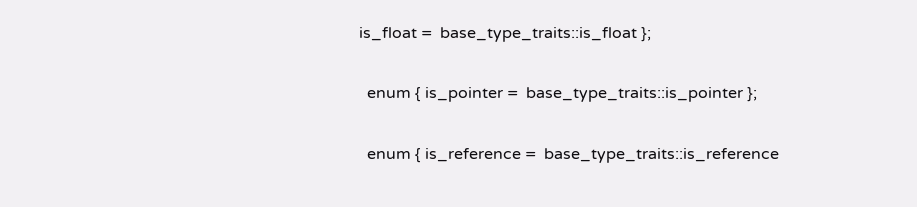is_float =  base_type_traits::is_float };

  enum { is_pointer =  base_type_traits::is_pointer };

  enum { is_reference =  base_type_traits::is_reference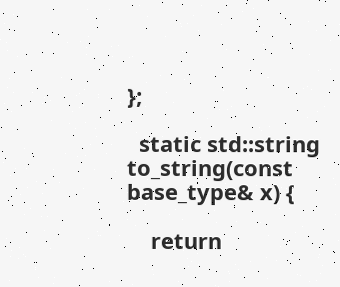};

  static std::string to_string(const base_type& x) {

    return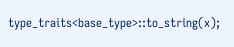type_traits<base_type>::to_string(x);